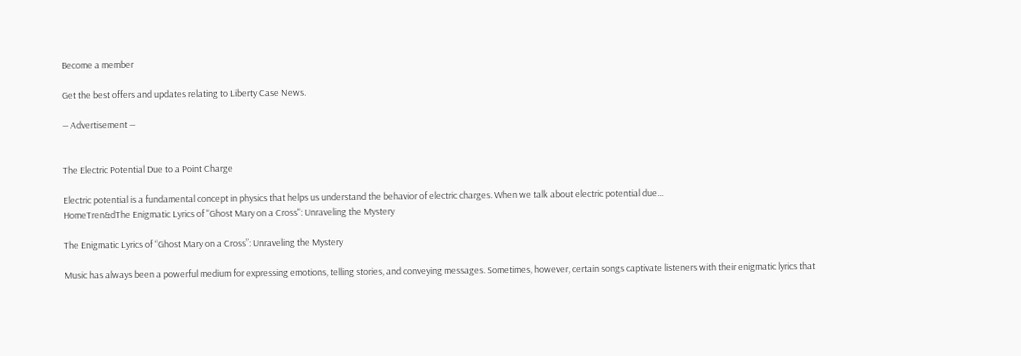Become a member

Get the best offers and updates relating to Liberty Case News.

― Advertisement ―


The Electric Potential Due to a Point Charge

Electric potential is a fundamental concept in physics that helps us understand the behavior of electric charges. When we talk about electric potential due...
HomeTren&dThe Enigmatic Lyrics of "Ghost Mary on a Cross": Unraveling the Mystery

The Enigmatic Lyrics of “Ghost Mary on a Cross”: Unraveling the Mystery

Music has always been a powerful medium for expressing emotions, telling stories, and conveying messages. Sometimes, however, certain songs captivate listeners with their enigmatic lyrics that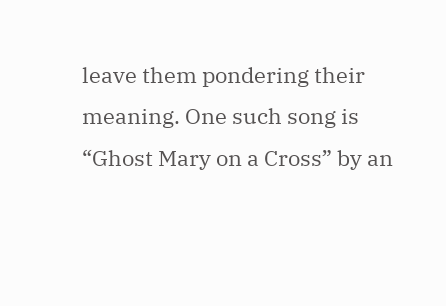leave them pondering their meaning. One such song is “Ghost Mary on a Cross” by an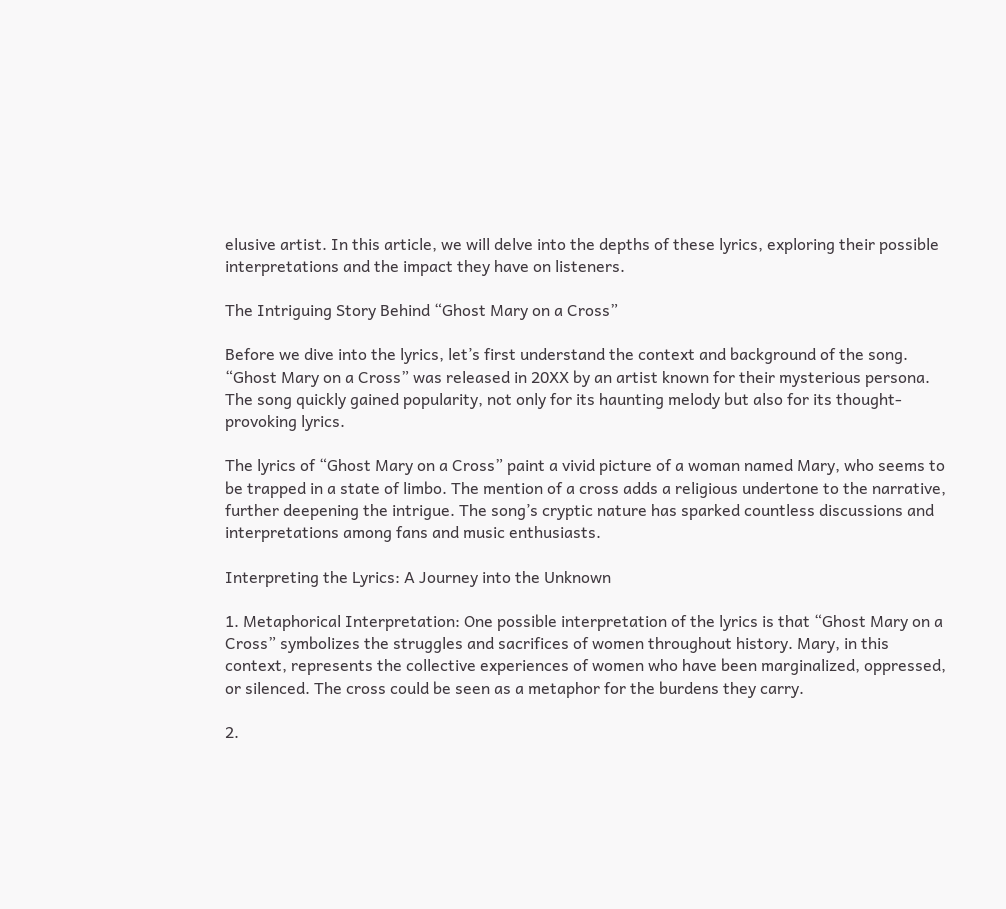elusive artist. In this article, we will delve into the depths of these lyrics, exploring their possible interpretations and the impact they have on listeners.

The Intriguing Story Behind “Ghost Mary on a Cross”

Before we dive into the lyrics, let’s first understand the context and background of the song. “Ghost Mary on a Cross” was released in 20XX by an artist known for their mysterious persona. The song quickly gained popularity, not only for its haunting melody but also for its thought-provoking lyrics.

The lyrics of “Ghost Mary on a Cross” paint a vivid picture of a woman named Mary, who seems to be trapped in a state of limbo. The mention of a cross adds a religious undertone to the narrative, further deepening the intrigue. The song’s cryptic nature has sparked countless discussions and interpretations among fans and music enthusiasts.

Interpreting the Lyrics: A Journey into the Unknown

1. Metaphorical Interpretation: One possible interpretation of the lyrics is that “Ghost Mary on a Cross” symbolizes the struggles and sacrifices of women throughout history. Mary, in this context, represents the collective experiences of women who have been marginalized, oppressed, or silenced. The cross could be seen as a metaphor for the burdens they carry.

2.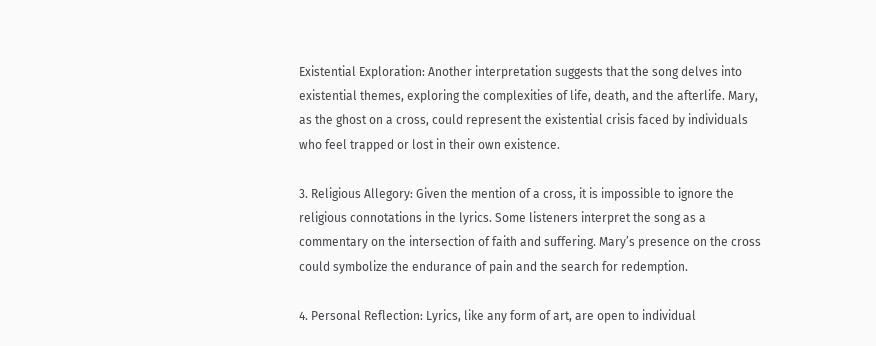Existential Exploration: Another interpretation suggests that the song delves into existential themes, exploring the complexities of life, death, and the afterlife. Mary, as the ghost on a cross, could represent the existential crisis faced by individuals who feel trapped or lost in their own existence.

3. Religious Allegory: Given the mention of a cross, it is impossible to ignore the religious connotations in the lyrics. Some listeners interpret the song as a commentary on the intersection of faith and suffering. Mary’s presence on the cross could symbolize the endurance of pain and the search for redemption.

4. Personal Reflection: Lyrics, like any form of art, are open to individual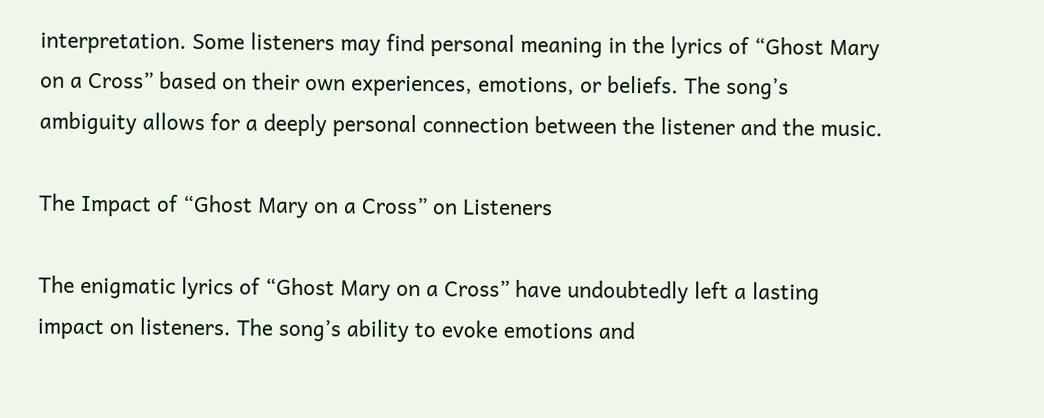interpretation. Some listeners may find personal meaning in the lyrics of “Ghost Mary on a Cross” based on their own experiences, emotions, or beliefs. The song’s ambiguity allows for a deeply personal connection between the listener and the music.

The Impact of “Ghost Mary on a Cross” on Listeners

The enigmatic lyrics of “Ghost Mary on a Cross” have undoubtedly left a lasting impact on listeners. The song’s ability to evoke emotions and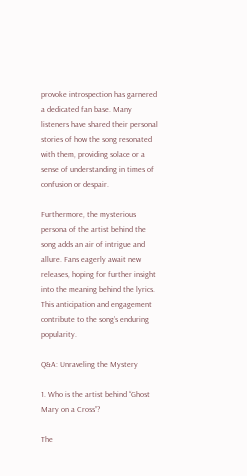provoke introspection has garnered a dedicated fan base. Many listeners have shared their personal stories of how the song resonated with them, providing solace or a sense of understanding in times of confusion or despair.

Furthermore, the mysterious persona of the artist behind the song adds an air of intrigue and allure. Fans eagerly await new releases, hoping for further insight into the meaning behind the lyrics. This anticipation and engagement contribute to the song’s enduring popularity.

Q&A: Unraveling the Mystery

1. Who is the artist behind “Ghost Mary on a Cross”?

The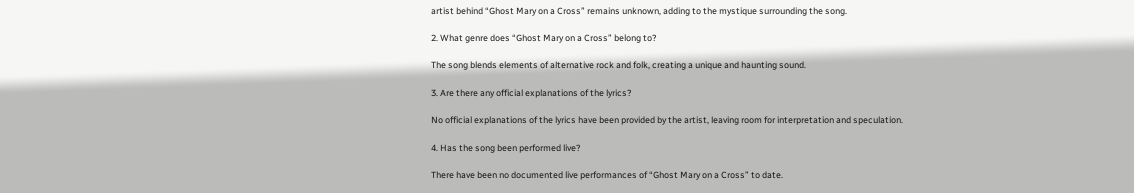artist behind “Ghost Mary on a Cross” remains unknown, adding to the mystique surrounding the song.

2. What genre does “Ghost Mary on a Cross” belong to?

The song blends elements of alternative rock and folk, creating a unique and haunting sound.

3. Are there any official explanations of the lyrics?

No official explanations of the lyrics have been provided by the artist, leaving room for interpretation and speculation.

4. Has the song been performed live?

There have been no documented live performances of “Ghost Mary on a Cross” to date.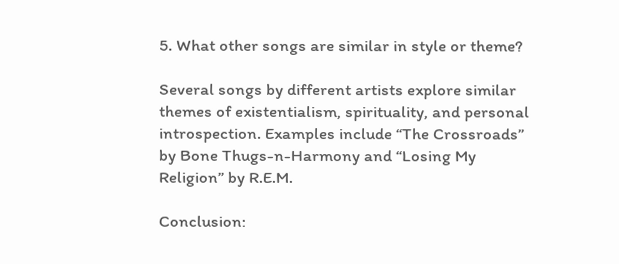5. What other songs are similar in style or theme?

Several songs by different artists explore similar themes of existentialism, spirituality, and personal introspection. Examples include “The Crossroads” by Bone Thugs-n-Harmony and “Losing My Religion” by R.E.M.

Conclusion: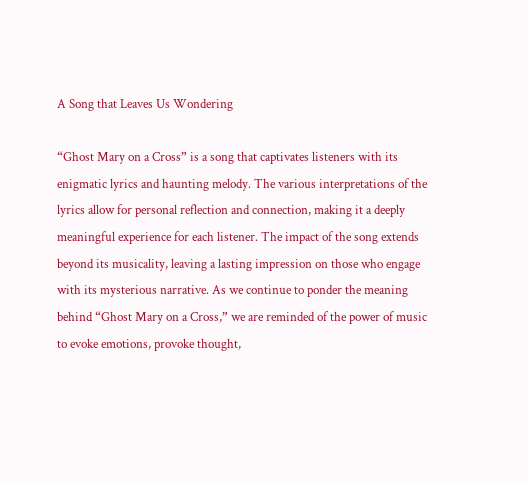A Song that Leaves Us Wondering

“Ghost Mary on a Cross” is a song that captivates listeners with its enigmatic lyrics and haunting melody. The various interpretations of the lyrics allow for personal reflection and connection, making it a deeply meaningful experience for each listener. The impact of the song extends beyond its musicality, leaving a lasting impression on those who engage with its mysterious narrative. As we continue to ponder the meaning behind “Ghost Mary on a Cross,” we are reminded of the power of music to evoke emotions, provoke thought,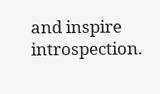and inspire introspection.